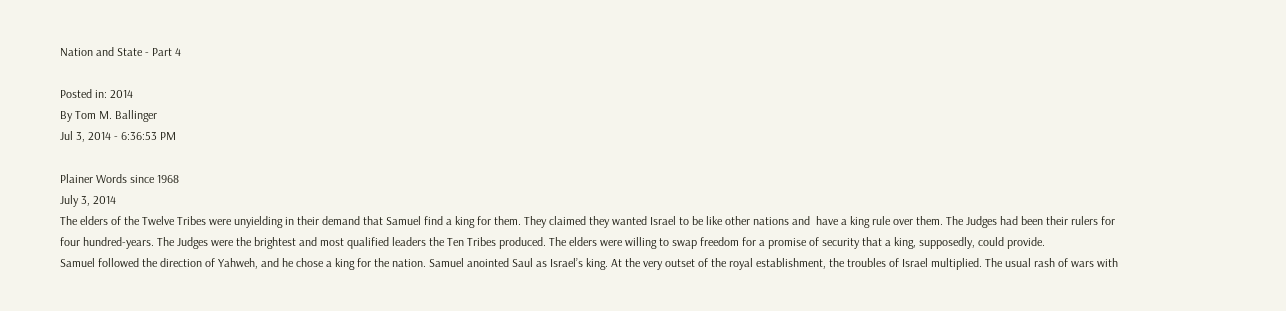Nation and State - Part 4

Posted in: 2014
By Tom M. Ballinger
Jul 3, 2014 - 6:36:53 PM

Plainer Words since 1968
July 3, 2014
The elders of the Twelve Tribes were unyielding in their demand that Samuel find a king for them. They claimed they wanted Israel to be like other nations and  have a king rule over them. The Judges had been their rulers for four hundred-years. The Judges were the brightest and most qualified leaders the Ten Tribes produced. The elders were willing to swap freedom for a promise of security that a king, supposedly, could provide.
Samuel followed the direction of Yahweh, and he chose a king for the nation. Samuel anointed Saul as Israel’s king. At the very outset of the royal establishment, the troubles of Israel multiplied. The usual rash of wars with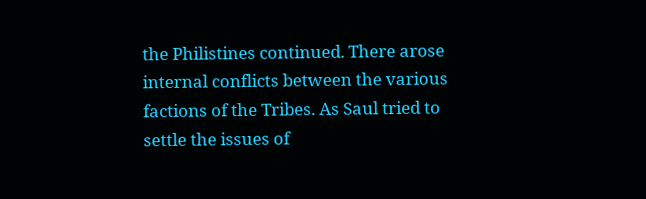the Philistines continued. There arose internal conflicts between the various factions of the Tribes. As Saul tried to settle the issues of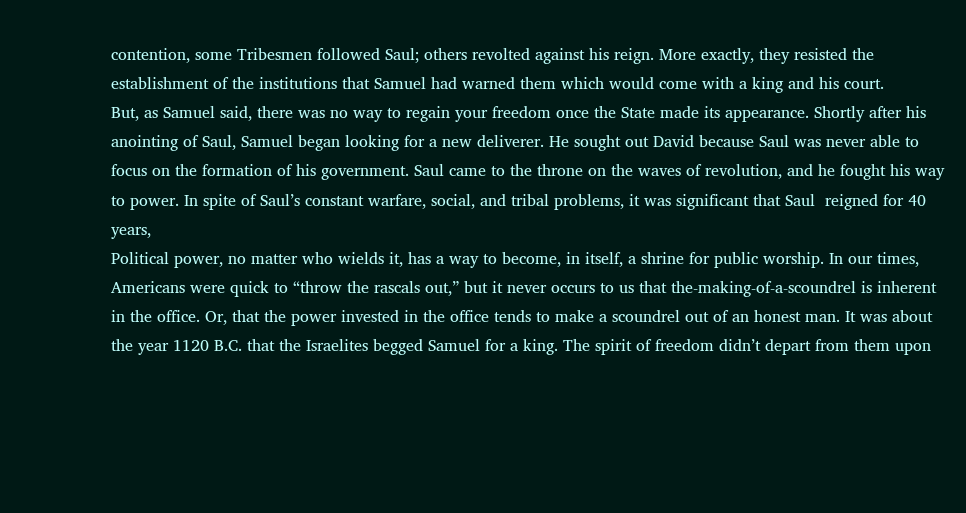contention, some Tribesmen followed Saul; others revolted against his reign. More exactly, they resisted the establishment of the institutions that Samuel had warned them which would come with a king and his court.
But, as Samuel said, there was no way to regain your freedom once the State made its appearance. Shortly after his anointing of Saul, Samuel began looking for a new deliverer. He sought out David because Saul was never able to focus on the formation of his government. Saul came to the throne on the waves of revolution, and he fought his way to power. In spite of Saul’s constant warfare, social, and tribal problems, it was significant that Saul  reigned for 40 years,
Political power, no matter who wields it, has a way to become, in itself, a shrine for public worship. In our times, Americans were quick to “throw the rascals out,” but it never occurs to us that the-making-of-a-scoundrel is inherent in the office. Or, that the power invested in the office tends to make a scoundrel out of an honest man. It was about the year 1120 B.C. that the Israelites begged Samuel for a king. The spirit of freedom didn’t depart from them upon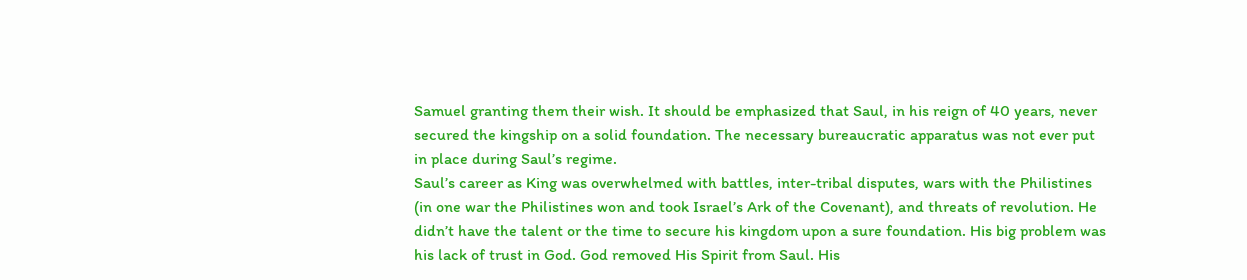Samuel granting them their wish. It should be emphasized that Saul, in his reign of 40 years, never secured the kingship on a solid foundation. The necessary bureaucratic apparatus was not ever put in place during Saul’s regime.
Saul’s career as King was overwhelmed with battles, inter-tribal disputes, wars with the Philistines (in one war the Philistines won and took Israel’s Ark of the Covenant), and threats of revolution. He didn’t have the talent or the time to secure his kingdom upon a sure foundation. His big problem was his lack of trust in God. God removed His Spirit from Saul. His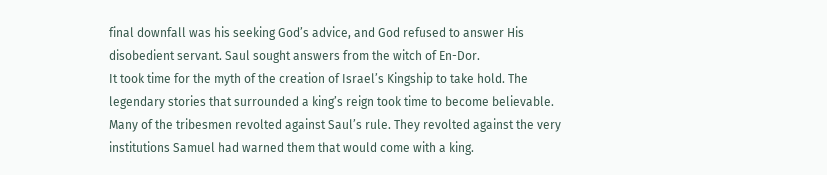final downfall was his seeking God’s advice, and God refused to answer His disobedient servant. Saul sought answers from the witch of En-Dor.
It took time for the myth of the creation of Israel’s Kingship to take hold. The legendary stories that surrounded a king’s reign took time to become believable. Many of the tribesmen revolted against Saul’s rule. They revolted against the very institutions Samuel had warned them that would come with a king.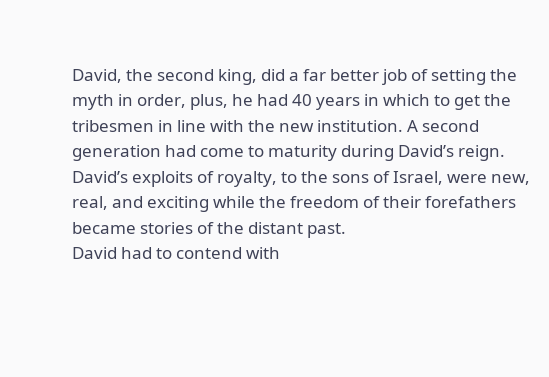David, the second king, did a far better job of setting the myth in order, plus, he had 40 years in which to get the tribesmen in line with the new institution. A second generation had come to maturity during David’s reign. David’s exploits of royalty, to the sons of Israel, were new, real, and exciting while the freedom of their forefathers became stories of the distant past.
David had to contend with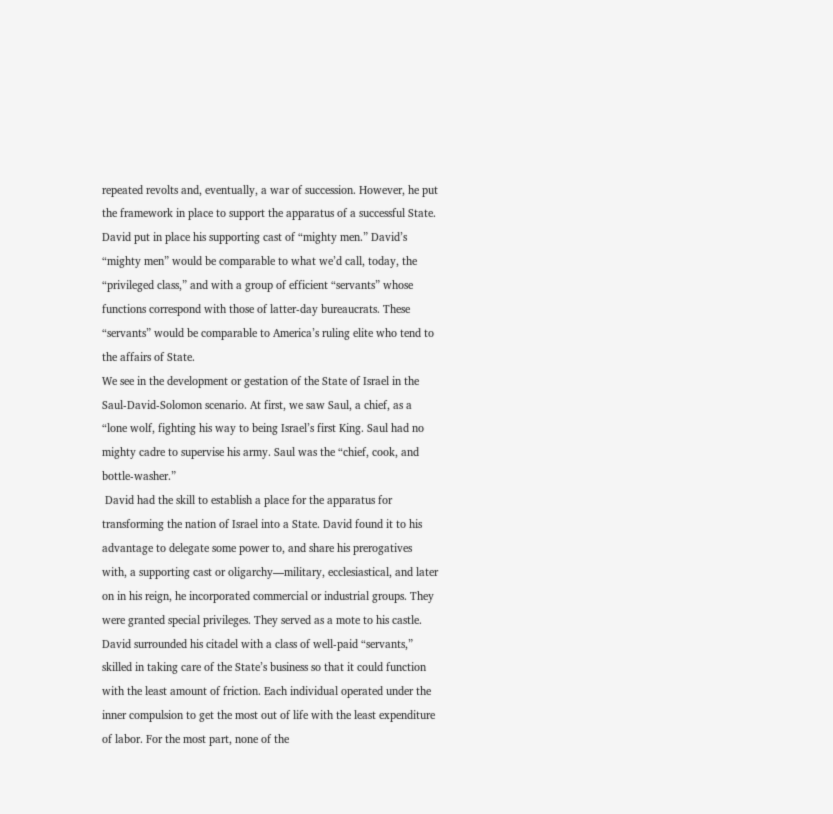repeated revolts and, eventually, a war of succession. However, he put the framework in place to support the apparatus of a successful State. David put in place his supporting cast of “mighty men.” David’s “mighty men” would be comparable to what we’d call, today, the “privileged class,” and with a group of efficient “servants” whose functions correspond with those of latter-day bureaucrats. These “servants” would be comparable to America’s ruling elite who tend to the affairs of State.
We see in the development or gestation of the State of Israel in the Saul-David-Solomon scenario. At first, we saw Saul, a chief, as a “lone wolf, fighting his way to being Israel’s first King. Saul had no mighty cadre to supervise his army. Saul was the “chief, cook, and bottle-washer.”
 David had the skill to establish a place for the apparatus for transforming the nation of Israel into a State. David found it to his advantage to delegate some power to, and share his prerogatives with, a supporting cast or oligarchy—military, ecclesiastical, and later on in his reign, he incorporated commercial or industrial groups. They were granted special privileges. They served as a mote to his castle.
David surrounded his citadel with a class of well-paid “servants,” skilled in taking care of the State’s business so that it could function with the least amount of friction. Each individual operated under the inner compulsion to get the most out of life with the least expenditure of labor. For the most part, none of the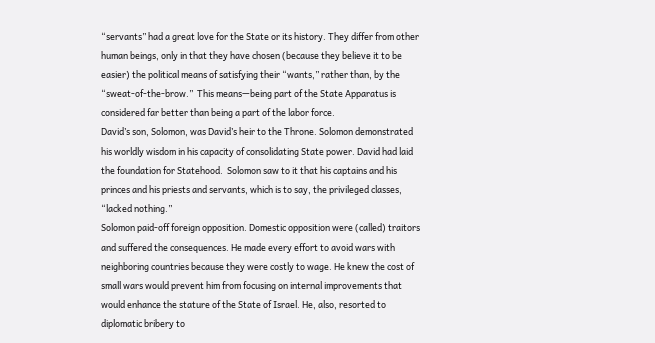“servants” had a great love for the State or its history. They differ from other human beings, only in that they have chosen (because they believe it to be easier) the political means of satisfying their “wants,” rather than, by the “sweat-of-the-brow.”  This means—being part of the State Apparatus is considered far better than being a part of the labor force.
David’s son, Solomon, was David’s heir to the Throne. Solomon demonstrated his worldly wisdom in his capacity of consolidating State power. David had laid the foundation for Statehood.  Solomon saw to it that his captains and his princes and his priests and servants, which is to say, the privileged classes, “lacked nothing.”
Solomon paid-off foreign opposition. Domestic opposition were (called) traitors and suffered the consequences. He made every effort to avoid wars with neighboring countries because they were costly to wage. He knew the cost of small wars would prevent him from focusing on internal improvements that would enhance the stature of the State of Israel. He, also, resorted to diplomatic bribery to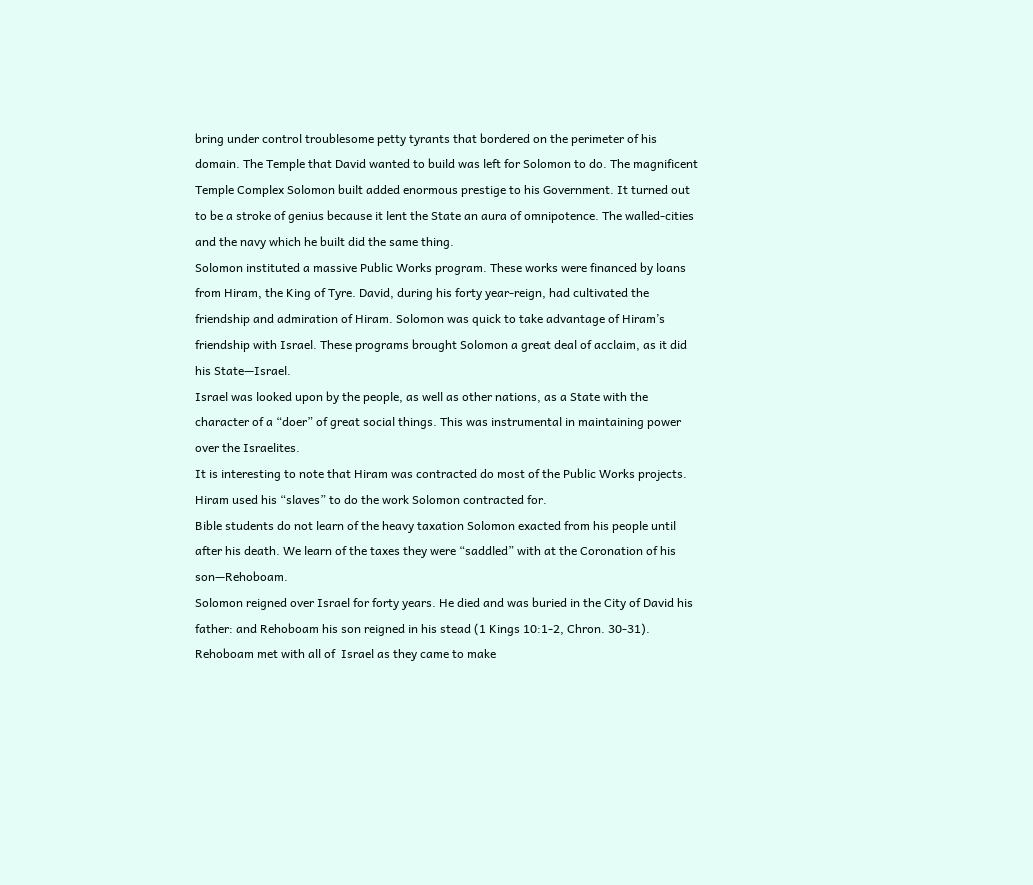bring under control troublesome petty tyrants that bordered on the perimeter of his domain. The Temple that David wanted to build was left for Solomon to do. The magnificent Temple Complex Solomon built added enormous prestige to his Government. It turned out to be a stroke of genius because it lent the State an aura of omnipotence. The walled-cities and the navy which he built did the same thing.
Solomon instituted a massive Public Works program. These works were financed by loans from Hiram, the King of Tyre. David, during his forty year-reign, had cultivated the friendship and admiration of Hiram. Solomon was quick to take advantage of Hiram’s friendship with Israel. These programs brought Solomon a great deal of acclaim, as it did his State—Israel.
Israel was looked upon by the people, as well as other nations, as a State with the character of a “doer” of great social things. This was instrumental in maintaining power over the Israelites.
It is interesting to note that Hiram was contracted do most of the Public Works projects. Hiram used his “slaves” to do the work Solomon contracted for.
Bible students do not learn of the heavy taxation Solomon exacted from his people until after his death. We learn of the taxes they were “saddled” with at the Coronation of his son—Rehoboam.
Solomon reigned over Israel for forty years. He died and was buried in the City of David his father: and Rehoboam his son reigned in his stead (1 Kings 10:1-2, Chron. 30-31).
Rehoboam met with all of  Israel as they came to make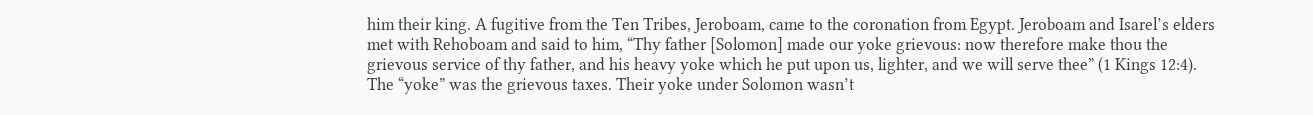him their king. A fugitive from the Ten Tribes, Jeroboam, came to the coronation from Egypt. Jeroboam and Isarel’s elders met with Rehoboam and said to him, “Thy father [Solomon] made our yoke grievous: now therefore make thou the grievous service of thy father, and his heavy yoke which he put upon us, lighter, and we will serve thee” (1 Kings 12:4).
The “yoke” was the grievous taxes. Their yoke under Solomon wasn’t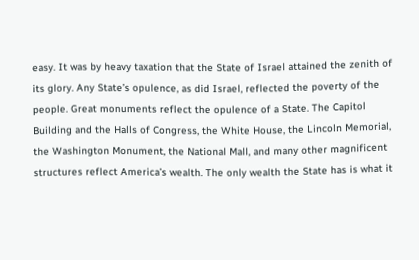easy. It was by heavy taxation that the State of Israel attained the zenith of its glory. Any State’s opulence, as did Israel, reflected the poverty of the people. Great monuments reflect the opulence of a State. The Capitol Building and the Halls of Congress, the White House, the Lincoln Memorial, the Washington Monument, the National Mall, and many other magnificent structures reflect America’s wealth. The only wealth the State has is what it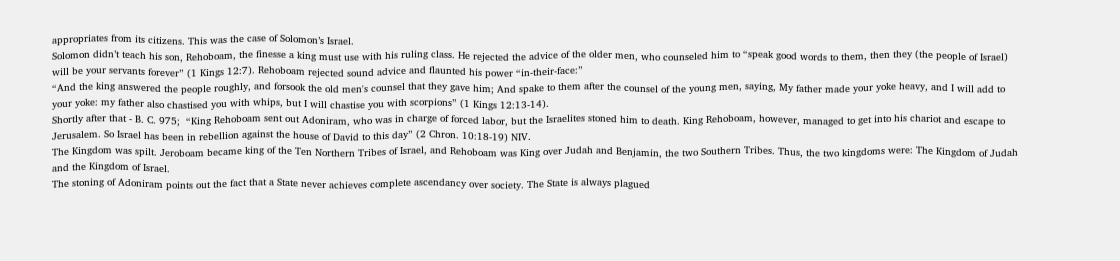appropriates from its citizens. This was the case of Solomon’s Israel.
Solomon didn’t teach his son, Rehoboam, the finesse a king must use with his ruling class. He rejected the advice of the older men, who counseled him to “speak good words to them, then they (the people of Israel) will be your servants forever” (1 Kings 12:7). Rehoboam rejected sound advice and flaunted his power “in-their-face:”
“And the king answered the people roughly, and forsook the old men's counsel that they gave him; And spake to them after the counsel of the young men, saying, My father made your yoke heavy, and I will add to your yoke: my father also chastised you with whips, but I will chastise you with scorpions” (1 Kings 12:13-14).
Shortly after that - B. C. 975;  “King Rehoboam sent out Adoniram, who was in charge of forced labor, but the Israelites stoned him to death. King Rehoboam, however, managed to get into his chariot and escape to Jerusalem. So Israel has been in rebellion against the house of David to this day” (2 Chron. 10:18-19) NIV.
The Kingdom was spilt. Jeroboam became king of the Ten Northern Tribes of Israel, and Rehoboam was King over Judah and Benjamin, the two Southern Tribes. Thus, the two kingdoms were: The Kingdom of Judah and the Kingdom of Israel.
The stoning of Adoniram points out the fact that a State never achieves complete ascendancy over society. The State is always plagued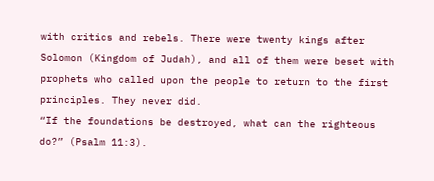with critics and rebels. There were twenty kings after Solomon (Kingdom of Judah), and all of them were beset with prophets who called upon the people to return to the first principles. They never did.
“If the foundations be destroyed, what can the righteous do?” (Psalm 11:3).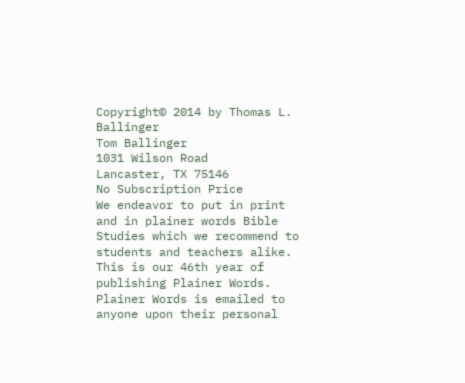Copyright© 2014 by Thomas L. Ballinger
Tom Ballinger
1031 Wilson Road
Lancaster, TX 75146
No Subscription Price
We endeavor to put in print and in plainer words Bible Studies which we recommend to students and teachers alike. This is our 46th year of publishing Plainer Words. Plainer Words is emailed to anyone upon their personal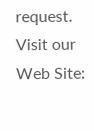request.
Visit our Web Site: